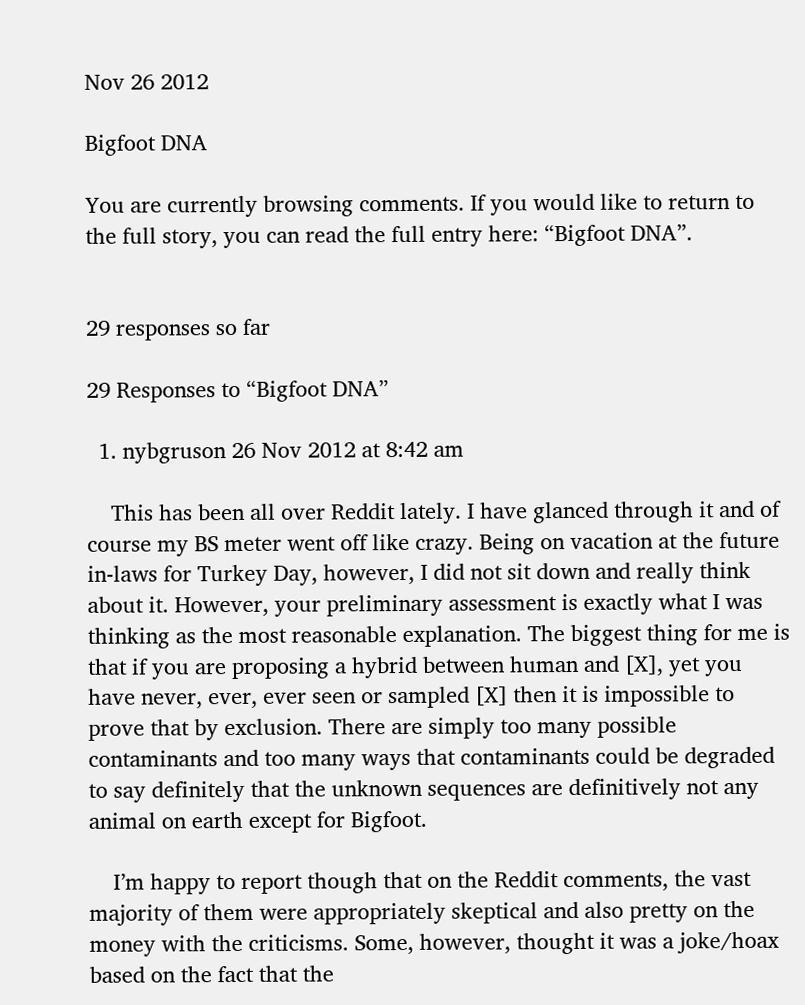Nov 26 2012

Bigfoot DNA

You are currently browsing comments. If you would like to return to the full story, you can read the full entry here: “Bigfoot DNA”.


29 responses so far

29 Responses to “Bigfoot DNA”

  1. nybgruson 26 Nov 2012 at 8:42 am

    This has been all over Reddit lately. I have glanced through it and of course my BS meter went off like crazy. Being on vacation at the future in-laws for Turkey Day, however, I did not sit down and really think about it. However, your preliminary assessment is exactly what I was thinking as the most reasonable explanation. The biggest thing for me is that if you are proposing a hybrid between human and [X], yet you have never, ever, ever seen or sampled [X] then it is impossible to prove that by exclusion. There are simply too many possible contaminants and too many ways that contaminants could be degraded to say definitely that the unknown sequences are definitively not any animal on earth except for Bigfoot.

    I’m happy to report though that on the Reddit comments, the vast majority of them were appropriately skeptical and also pretty on the money with the criticisms. Some, however, thought it was a joke/hoax based on the fact that the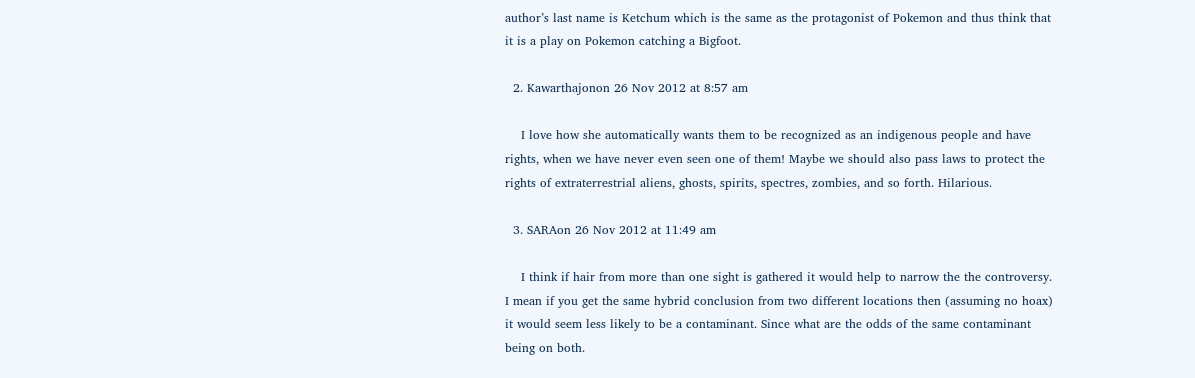author’s last name is Ketchum which is the same as the protagonist of Pokemon and thus think that it is a play on Pokemon catching a Bigfoot.

  2. Kawarthajonon 26 Nov 2012 at 8:57 am

    I love how she automatically wants them to be recognized as an indigenous people and have rights, when we have never even seen one of them! Maybe we should also pass laws to protect the rights of extraterrestrial aliens, ghosts, spirits, spectres, zombies, and so forth. Hilarious.

  3. SARAon 26 Nov 2012 at 11:49 am

    I think if hair from more than one sight is gathered it would help to narrow the the controversy. I mean if you get the same hybrid conclusion from two different locations then (assuming no hoax) it would seem less likely to be a contaminant. Since what are the odds of the same contaminant being on both.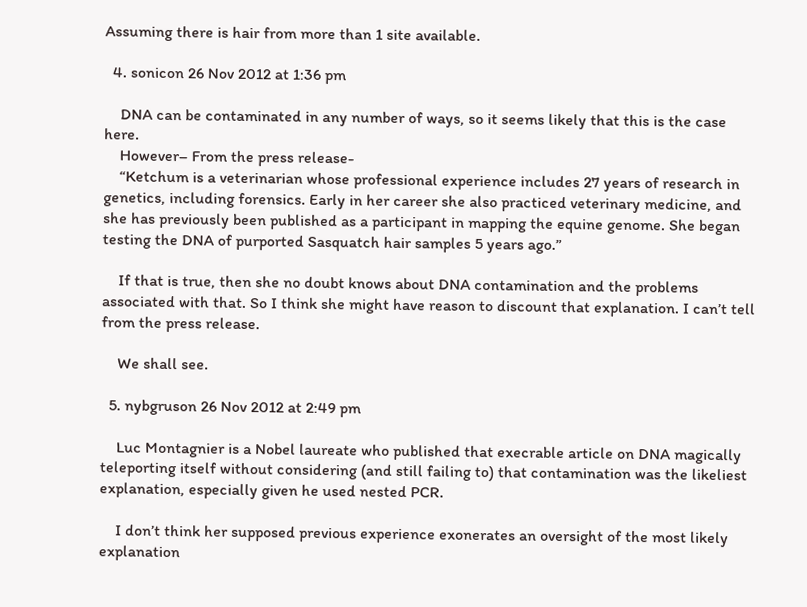Assuming there is hair from more than 1 site available.

  4. sonicon 26 Nov 2012 at 1:36 pm

    DNA can be contaminated in any number of ways, so it seems likely that this is the case here.
    However– From the press release-
    “Ketchum is a veterinarian whose professional experience includes 27 years of research in genetics, including forensics. Early in her career she also practiced veterinary medicine, and she has previously been published as a participant in mapping the equine genome. She began testing the DNA of purported Sasquatch hair samples 5 years ago.”

    If that is true, then she no doubt knows about DNA contamination and the problems associated with that. So I think she might have reason to discount that explanation. I can’t tell from the press release.

    We shall see.

  5. nybgruson 26 Nov 2012 at 2:49 pm

    Luc Montagnier is a Nobel laureate who published that execrable article on DNA magically teleporting itself without considering (and still failing to) that contamination was the likeliest explanation, especially given he used nested PCR.

    I don’t think her supposed previous experience exonerates an oversight of the most likely explanation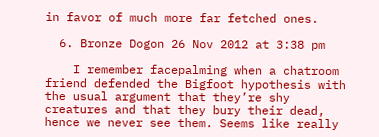in favor of much more far fetched ones.

  6. Bronze Dogon 26 Nov 2012 at 3:38 pm

    I remember facepalming when a chatroom friend defended the Bigfoot hypothesis with the usual argument that they’re shy creatures and that they bury their dead, hence we never see them. Seems like really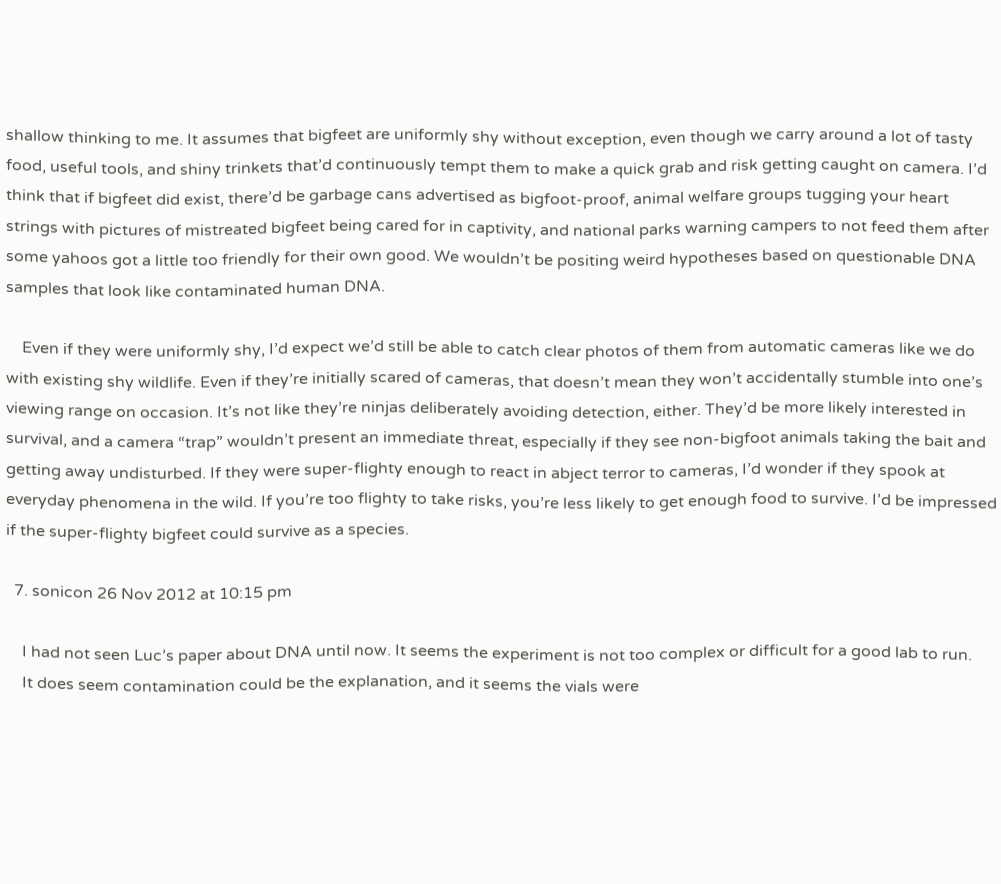shallow thinking to me. It assumes that bigfeet are uniformly shy without exception, even though we carry around a lot of tasty food, useful tools, and shiny trinkets that’d continuously tempt them to make a quick grab and risk getting caught on camera. I’d think that if bigfeet did exist, there’d be garbage cans advertised as bigfoot-proof, animal welfare groups tugging your heart strings with pictures of mistreated bigfeet being cared for in captivity, and national parks warning campers to not feed them after some yahoos got a little too friendly for their own good. We wouldn’t be positing weird hypotheses based on questionable DNA samples that look like contaminated human DNA.

    Even if they were uniformly shy, I’d expect we’d still be able to catch clear photos of them from automatic cameras like we do with existing shy wildlife. Even if they’re initially scared of cameras, that doesn’t mean they won’t accidentally stumble into one’s viewing range on occasion. It’s not like they’re ninjas deliberately avoiding detection, either. They’d be more likely interested in survival, and a camera “trap” wouldn’t present an immediate threat, especially if they see non-bigfoot animals taking the bait and getting away undisturbed. If they were super-flighty enough to react in abject terror to cameras, I’d wonder if they spook at everyday phenomena in the wild. If you’re too flighty to take risks, you’re less likely to get enough food to survive. I’d be impressed if the super-flighty bigfeet could survive as a species.

  7. sonicon 26 Nov 2012 at 10:15 pm

    I had not seen Luc’s paper about DNA until now. It seems the experiment is not too complex or difficult for a good lab to run.
    It does seem contamination could be the explanation, and it seems the vials were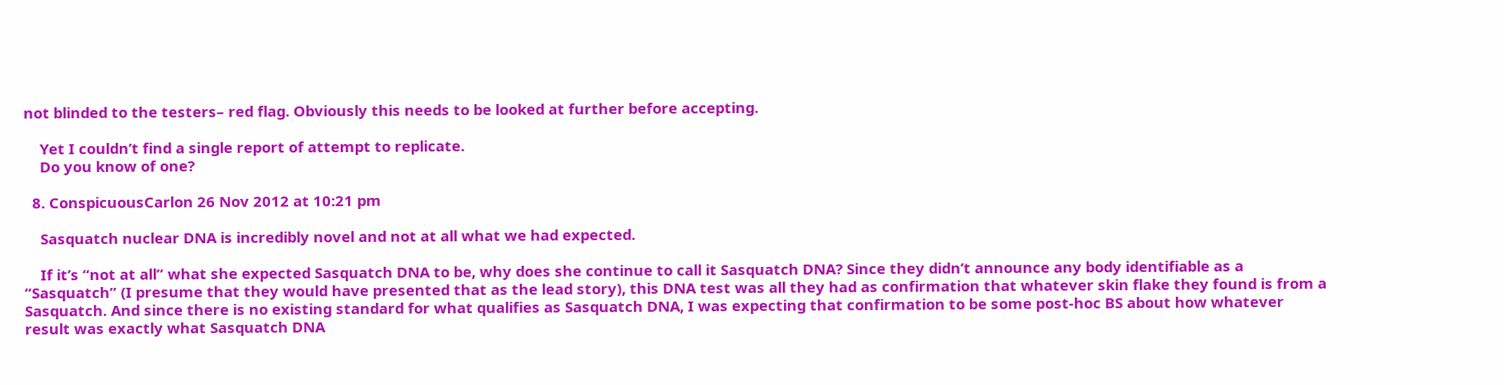not blinded to the testers– red flag. Obviously this needs to be looked at further before accepting.

    Yet I couldn’t find a single report of attempt to replicate.
    Do you know of one?

  8. ConspicuousCarlon 26 Nov 2012 at 10:21 pm

    Sasquatch nuclear DNA is incredibly novel and not at all what we had expected.

    If it’s “not at all” what she expected Sasquatch DNA to be, why does she continue to call it Sasquatch DNA? Since they didn’t announce any body identifiable as a “Sasquatch” (I presume that they would have presented that as the lead story), this DNA test was all they had as confirmation that whatever skin flake they found is from a Sasquatch. And since there is no existing standard for what qualifies as Sasquatch DNA, I was expecting that confirmation to be some post-hoc BS about how whatever result was exactly what Sasquatch DNA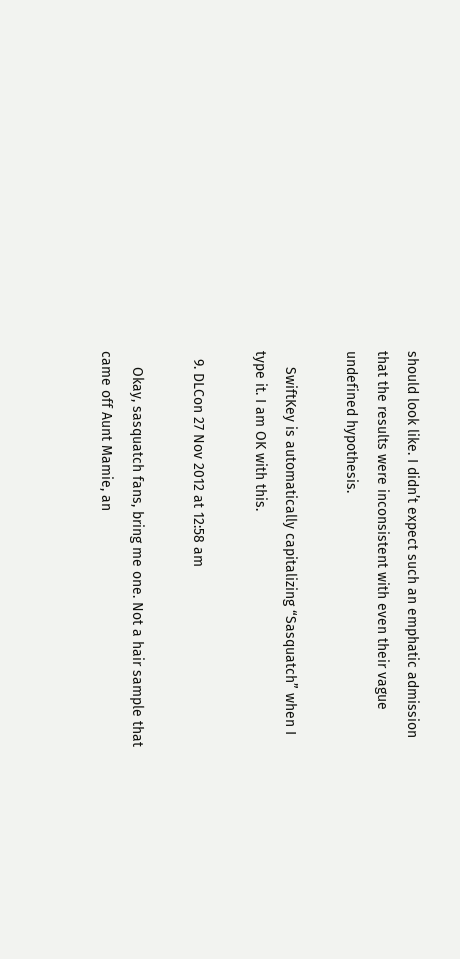should look like. I didn’t expect such an emphatic admission that the results were inconsistent with even their vague undefined hypothesis.

    SwiftKey is automatically capitalizing “Sasquatch” when I type it. I am OK with this.

  9. DLCon 27 Nov 2012 at 12:58 am

    Okay, sasquatch fans, bring me one. Not a hair sample that came off Aunt Mamie, an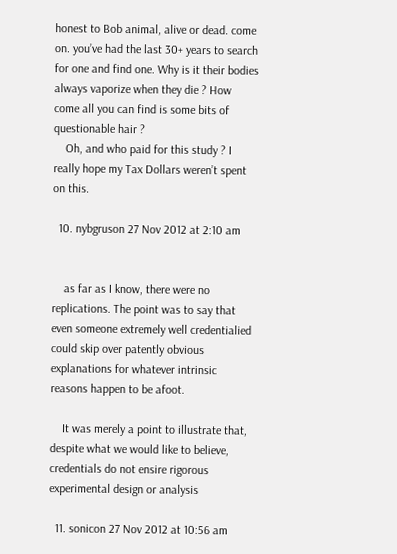honest to Bob animal, alive or dead. come on. you’ve had the last 30+ years to search for one and find one. Why is it their bodies always vaporize when they die ? How come all you can find is some bits of questionable hair ?
    Oh, and who paid for this study ? I really hope my Tax Dollars weren’t spent on this.

  10. nybgruson 27 Nov 2012 at 2:10 am


    as far as I know, there were no replications. The point was to say that even someone extremely well credentialied could skip over patently obvious explanations for whatever intrinsic reasons happen to be afoot.

    It was merely a point to illustrate that, despite what we would like to believe, credentials do not ensire rigorous experimental design or analysis

  11. sonicon 27 Nov 2012 at 10:56 am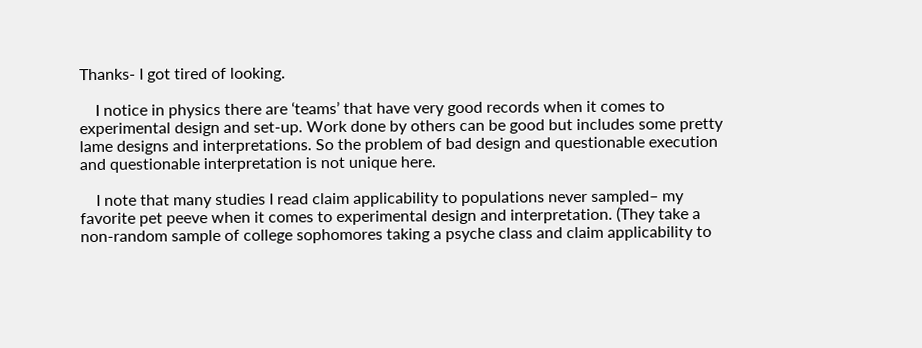Thanks- I got tired of looking.

    I notice in physics there are ‘teams’ that have very good records when it comes to experimental design and set-up. Work done by others can be good but includes some pretty lame designs and interpretations. So the problem of bad design and questionable execution and questionable interpretation is not unique here.

    I note that many studies I read claim applicability to populations never sampled– my favorite pet peeve when it comes to experimental design and interpretation. (They take a non-random sample of college sophomores taking a psyche class and claim applicability to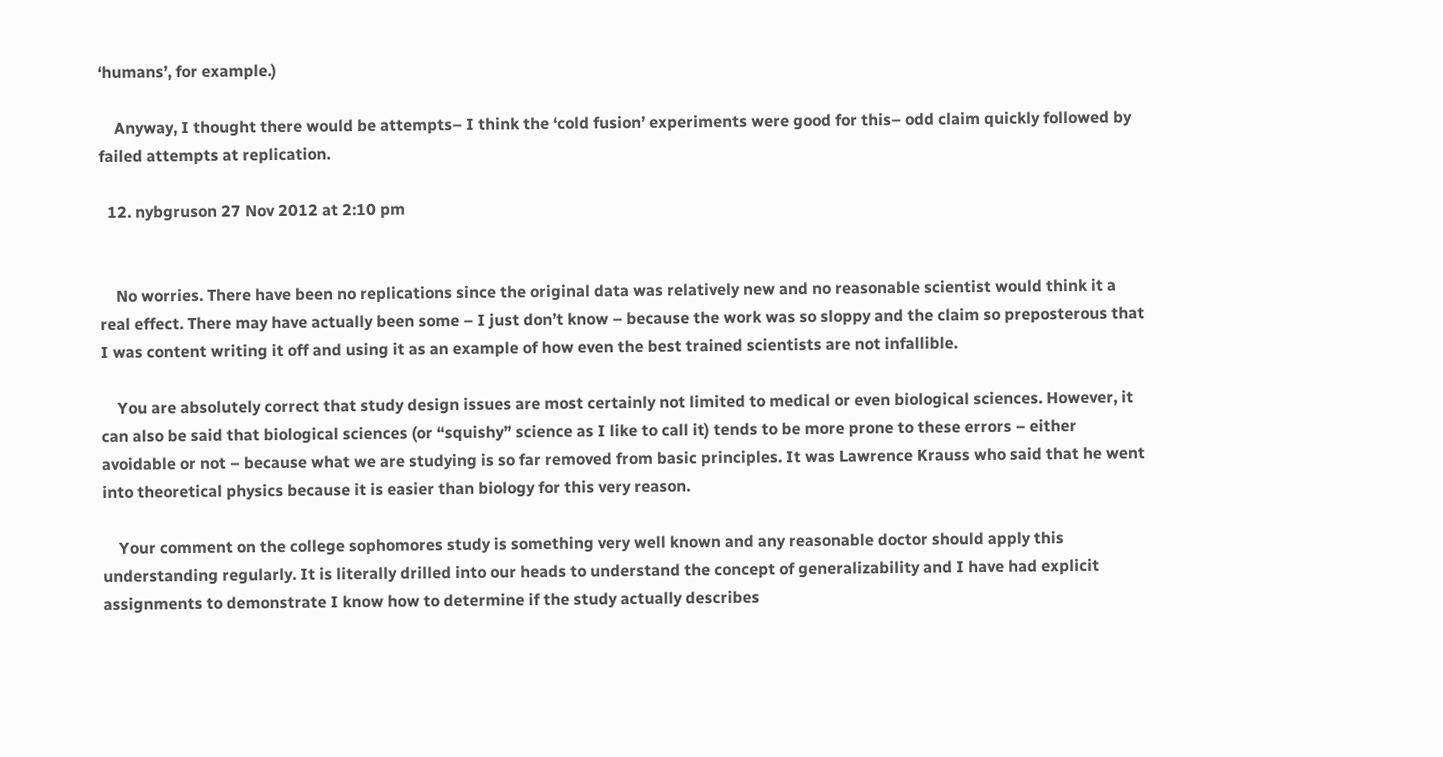‘humans’, for example.)

    Anyway, I thought there would be attempts– I think the ‘cold fusion’ experiments were good for this– odd claim quickly followed by failed attempts at replication.

  12. nybgruson 27 Nov 2012 at 2:10 pm


    No worries. There have been no replications since the original data was relatively new and no reasonable scientist would think it a real effect. There may have actually been some – I just don’t know – because the work was so sloppy and the claim so preposterous that I was content writing it off and using it as an example of how even the best trained scientists are not infallible.

    You are absolutely correct that study design issues are most certainly not limited to medical or even biological sciences. However, it can also be said that biological sciences (or “squishy” science as I like to call it) tends to be more prone to these errors – either avoidable or not – because what we are studying is so far removed from basic principles. It was Lawrence Krauss who said that he went into theoretical physics because it is easier than biology for this very reason.

    Your comment on the college sophomores study is something very well known and any reasonable doctor should apply this understanding regularly. It is literally drilled into our heads to understand the concept of generalizability and I have had explicit assignments to demonstrate I know how to determine if the study actually describes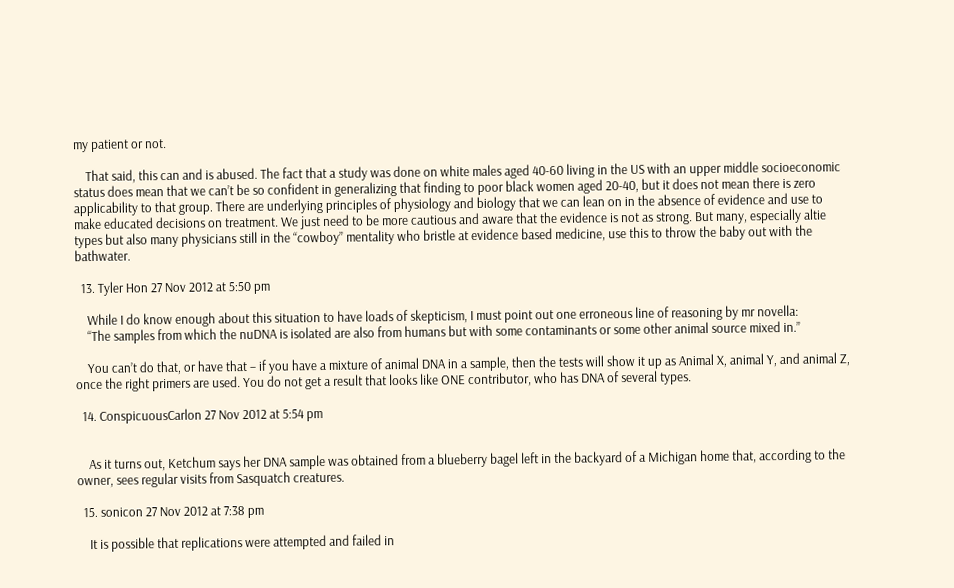my patient or not.

    That said, this can and is abused. The fact that a study was done on white males aged 40-60 living in the US with an upper middle socioeconomic status does mean that we can’t be so confident in generalizing that finding to poor black women aged 20-40, but it does not mean there is zero applicability to that group. There are underlying principles of physiology and biology that we can lean on in the absence of evidence and use to make educated decisions on treatment. We just need to be more cautious and aware that the evidence is not as strong. But many, especially altie types but also many physicians still in the “cowboy” mentality who bristle at evidence based medicine, use this to throw the baby out with the bathwater.

  13. Tyler Hon 27 Nov 2012 at 5:50 pm

    While I do know enough about this situation to have loads of skepticism, I must point out one erroneous line of reasoning by mr novella:
    “The samples from which the nuDNA is isolated are also from humans but with some contaminants or some other animal source mixed in.”

    You can’t do that, or have that – if you have a mixture of animal DNA in a sample, then the tests will show it up as Animal X, animal Y, and animal Z, once the right primers are used. You do not get a result that looks like ONE contributor, who has DNA of several types.

  14. ConspicuousCarlon 27 Nov 2012 at 5:54 pm


    As it turns out, Ketchum says her DNA sample was obtained from a blueberry bagel left in the backyard of a Michigan home that, according to the owner, sees regular visits from Sasquatch creatures.

  15. sonicon 27 Nov 2012 at 7:38 pm

    It is possible that replications were attempted and failed in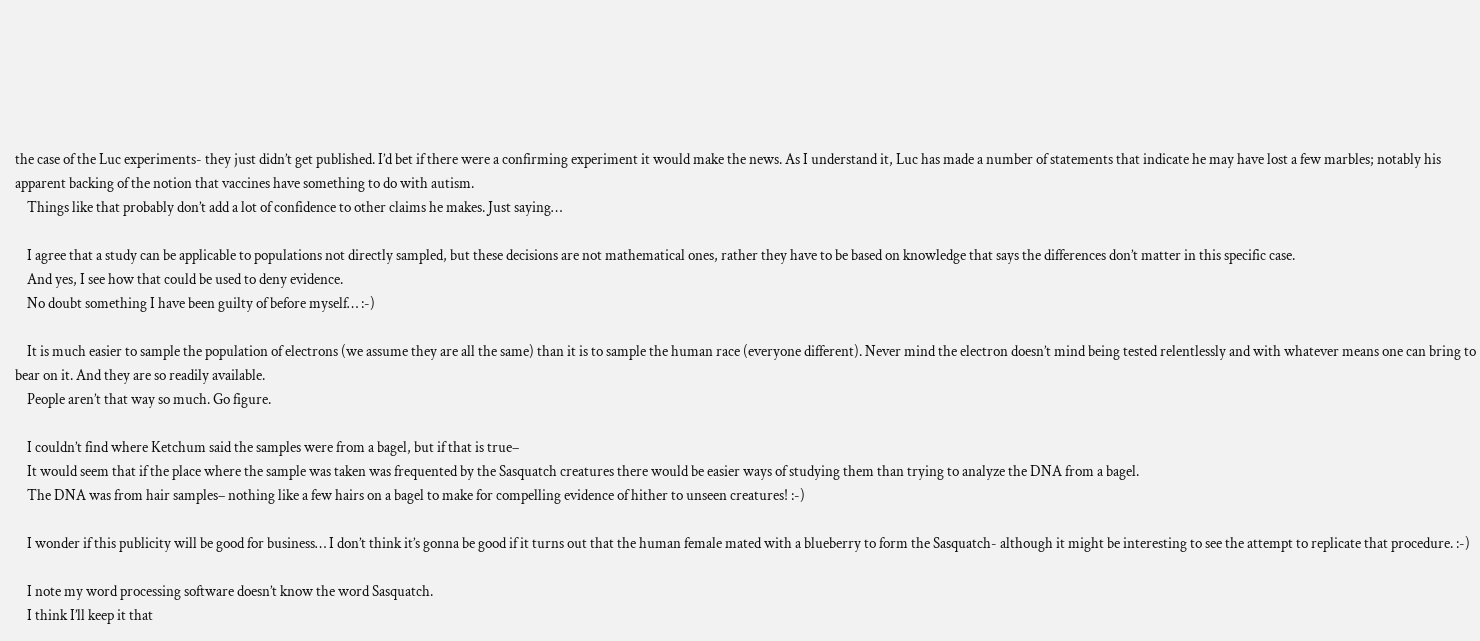the case of the Luc experiments- they just didn’t get published. I’d bet if there were a confirming experiment it would make the news. As I understand it, Luc has made a number of statements that indicate he may have lost a few marbles; notably his apparent backing of the notion that vaccines have something to do with autism.
    Things like that probably don’t add a lot of confidence to other claims he makes. Just saying…

    I agree that a study can be applicable to populations not directly sampled, but these decisions are not mathematical ones, rather they have to be based on knowledge that says the differences don’t matter in this specific case.
    And yes, I see how that could be used to deny evidence.
    No doubt something I have been guilty of before myself… :-)

    It is much easier to sample the population of electrons (we assume they are all the same) than it is to sample the human race (everyone different). Never mind the electron doesn’t mind being tested relentlessly and with whatever means one can bring to bear on it. And they are so readily available.
    People aren’t that way so much. Go figure.

    I couldn’t find where Ketchum said the samples were from a bagel, but if that is true–
    It would seem that if the place where the sample was taken was frequented by the Sasquatch creatures there would be easier ways of studying them than trying to analyze the DNA from a bagel.
    The DNA was from hair samples– nothing like a few hairs on a bagel to make for compelling evidence of hither to unseen creatures! :-)

    I wonder if this publicity will be good for business… I don’t think it’s gonna be good if it turns out that the human female mated with a blueberry to form the Sasquatch- although it might be interesting to see the attempt to replicate that procedure. :-)

    I note my word processing software doesn’t know the word Sasquatch.
    I think I’ll keep it that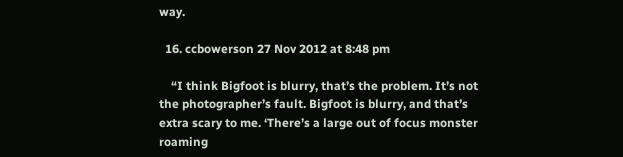way.

  16. ccbowerson 27 Nov 2012 at 8:48 pm

    “I think Bigfoot is blurry, that’s the problem. It’s not the photographer’s fault. Bigfoot is blurry, and that’s extra scary to me. ‘There’s a large out of focus monster roaming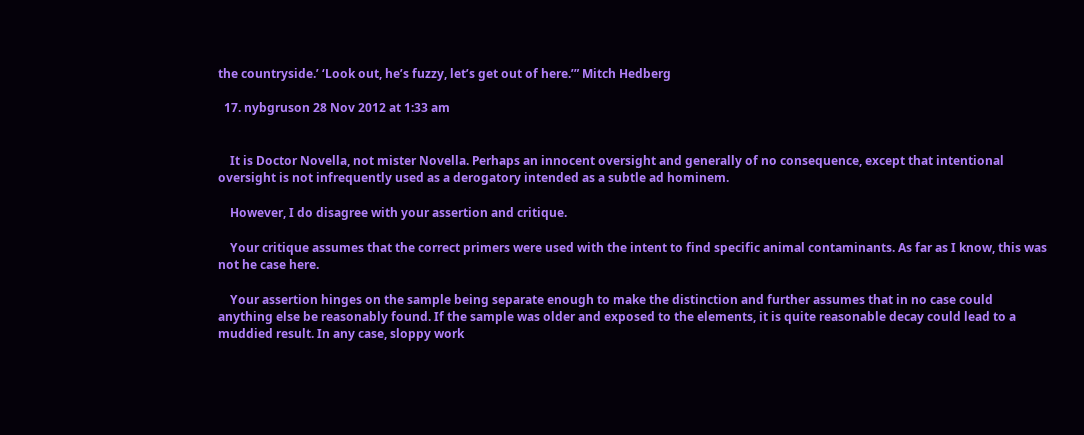the countryside.’ ‘Look out, he’s fuzzy, let’s get out of here.’” Mitch Hedberg

  17. nybgruson 28 Nov 2012 at 1:33 am


    It is Doctor Novella, not mister Novella. Perhaps an innocent oversight and generally of no consequence, except that intentional oversight is not infrequently used as a derogatory intended as a subtle ad hominem.

    However, I do disagree with your assertion and critique.

    Your critique assumes that the correct primers were used with the intent to find specific animal contaminants. As far as I know, this was not he case here.

    Your assertion hinges on the sample being separate enough to make the distinction and further assumes that in no case could anything else be reasonably found. If the sample was older and exposed to the elements, it is quite reasonable decay could lead to a muddied result. In any case, sloppy work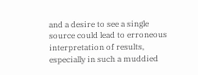and a desire to see a single source could lead to erroneous interpretation of results, especially in such a muddied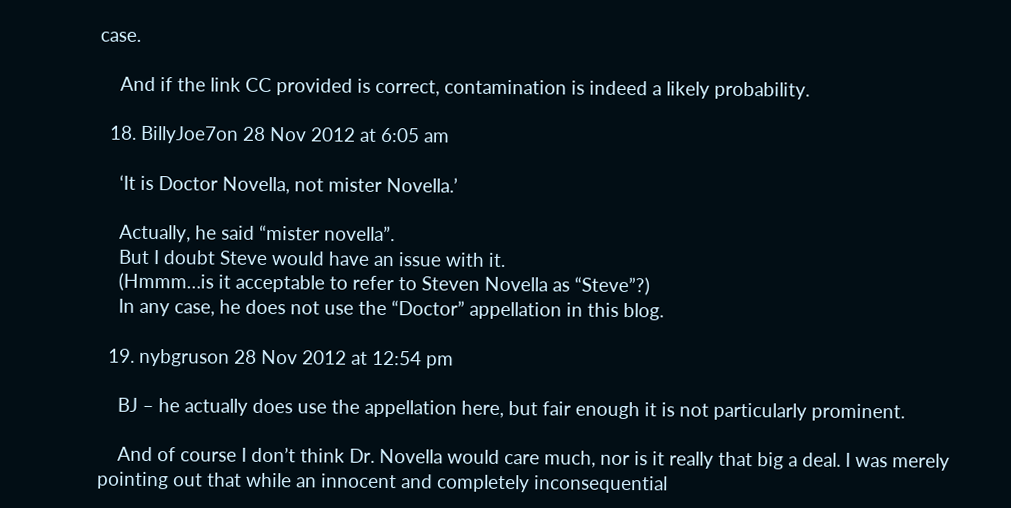case.

    And if the link CC provided is correct, contamination is indeed a likely probability.

  18. BillyJoe7on 28 Nov 2012 at 6:05 am

    ‘It is Doctor Novella, not mister Novella.’

    Actually, he said “mister novella”.
    But I doubt Steve would have an issue with it.
    (Hmmm…is it acceptable to refer to Steven Novella as “Steve”?)
    In any case, he does not use the “Doctor” appellation in this blog.

  19. nybgruson 28 Nov 2012 at 12:54 pm

    BJ – he actually does use the appellation here, but fair enough it is not particularly prominent.

    And of course I don’t think Dr. Novella would care much, nor is it really that big a deal. I was merely pointing out that while an innocent and completely inconsequential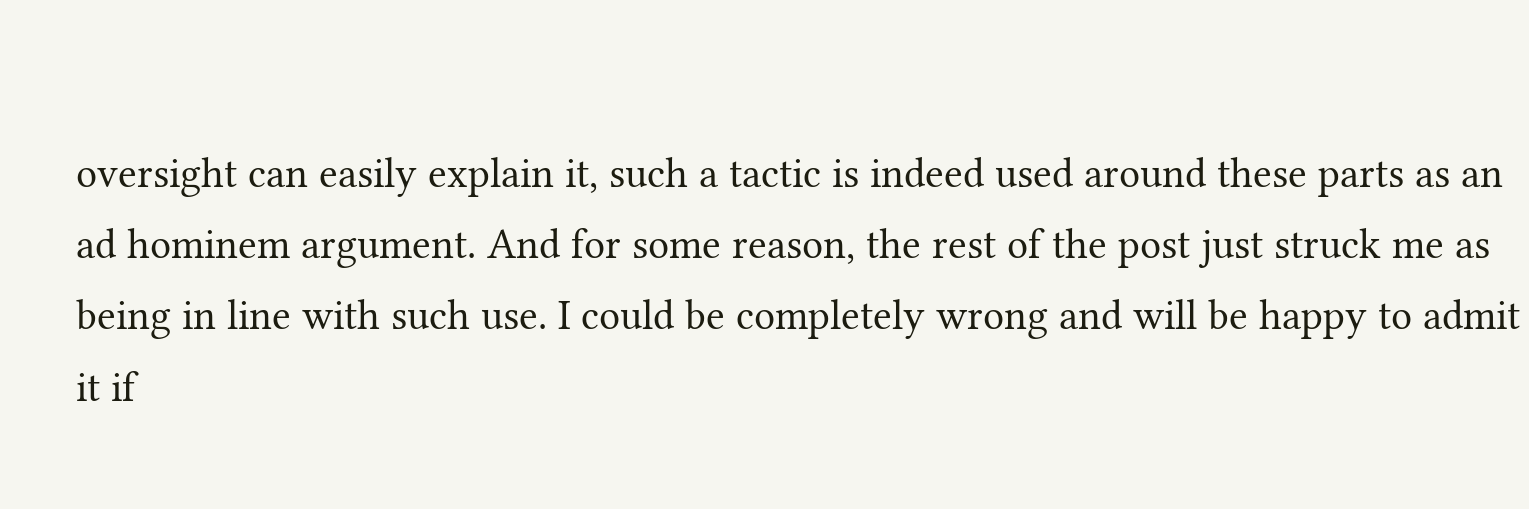oversight can easily explain it, such a tactic is indeed used around these parts as an ad hominem argument. And for some reason, the rest of the post just struck me as being in line with such use. I could be completely wrong and will be happy to admit it if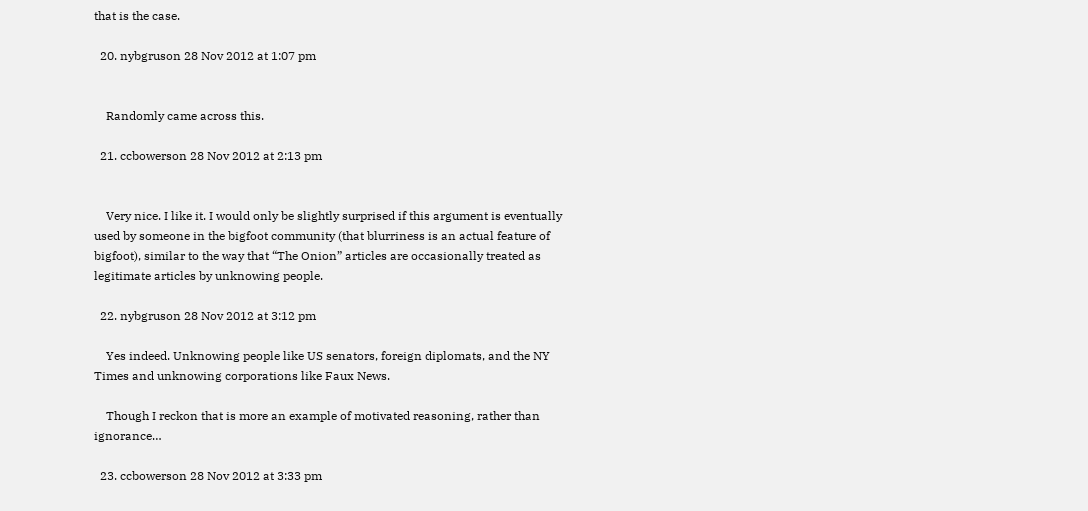that is the case.

  20. nybgruson 28 Nov 2012 at 1:07 pm


    Randomly came across this.

  21. ccbowerson 28 Nov 2012 at 2:13 pm


    Very nice. I like it. I would only be slightly surprised if this argument is eventually used by someone in the bigfoot community (that blurriness is an actual feature of bigfoot), similar to the way that “The Onion” articles are occasionally treated as legitimate articles by unknowing people.

  22. nybgruson 28 Nov 2012 at 3:12 pm

    Yes indeed. Unknowing people like US senators, foreign diplomats, and the NY Times and unknowing corporations like Faux News.

    Though I reckon that is more an example of motivated reasoning, rather than ignorance…

  23. ccbowerson 28 Nov 2012 at 3:33 pm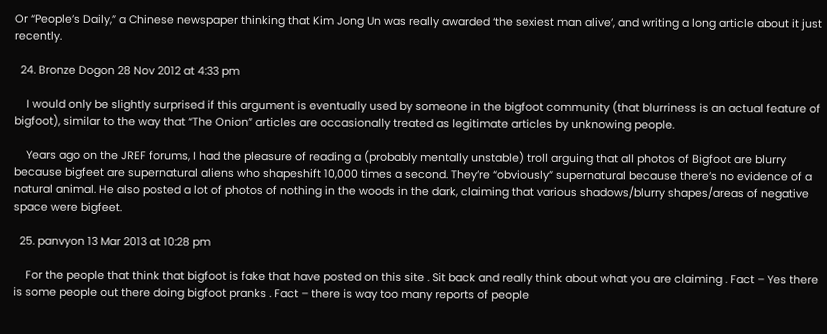Or “People’s Daily,” a Chinese newspaper thinking that Kim Jong Un was really awarded ‘the sexiest man alive’, and writing a long article about it just recently.

  24. Bronze Dogon 28 Nov 2012 at 4:33 pm

    I would only be slightly surprised if this argument is eventually used by someone in the bigfoot community (that blurriness is an actual feature of bigfoot), similar to the way that “The Onion” articles are occasionally treated as legitimate articles by unknowing people.

    Years ago on the JREF forums, I had the pleasure of reading a (probably mentally unstable) troll arguing that all photos of Bigfoot are blurry because bigfeet are supernatural aliens who shapeshift 10,000 times a second. They’re “obviously” supernatural because there’s no evidence of a natural animal. He also posted a lot of photos of nothing in the woods in the dark, claiming that various shadows/blurry shapes/areas of negative space were bigfeet.

  25. panvyon 13 Mar 2013 at 10:28 pm

    For the people that think that bigfoot is fake that have posted on this site . Sit back and really think about what you are claiming . Fact – Yes there is some people out there doing bigfoot pranks . Fact – there is way too many reports of people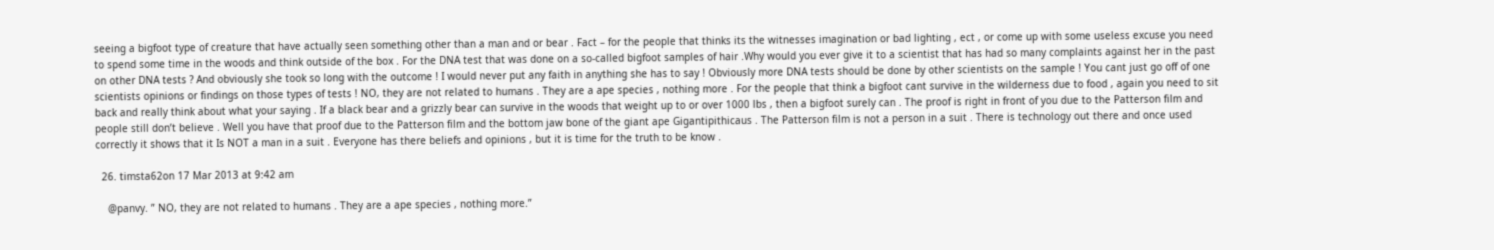seeing a bigfoot type of creature that have actually seen something other than a man and or bear . Fact – for the people that thinks its the witnesses imagination or bad lighting , ect , or come up with some useless excuse you need to spend some time in the woods and think outside of the box . For the DNA test that was done on a so-called bigfoot samples of hair .Why would you ever give it to a scientist that has had so many complaints against her in the past on other DNA tests ? And obviously she took so long with the outcome ! I would never put any faith in anything she has to say ! Obviously more DNA tests should be done by other scientists on the sample ! You cant just go off of one scientists opinions or findings on those types of tests ! NO, they are not related to humans . They are a ape species , nothing more . For the people that think a bigfoot cant survive in the wilderness due to food , again you need to sit back and really think about what your saying . If a black bear and a grizzly bear can survive in the woods that weight up to or over 1000 lbs , then a bigfoot surely can . The proof is right in front of you due to the Patterson film and people still don’t believe . Well you have that proof due to the Patterson film and the bottom jaw bone of the giant ape Gigantipithicaus . The Patterson film is not a person in a suit . There is technology out there and once used correctly it shows that it Is NOT a man in a suit . Everyone has there beliefs and opinions , but it is time for the truth to be know .

  26. timsta62on 17 Mar 2013 at 9:42 am

    @panvy. ” NO, they are not related to humans . They are a ape species , nothing more.”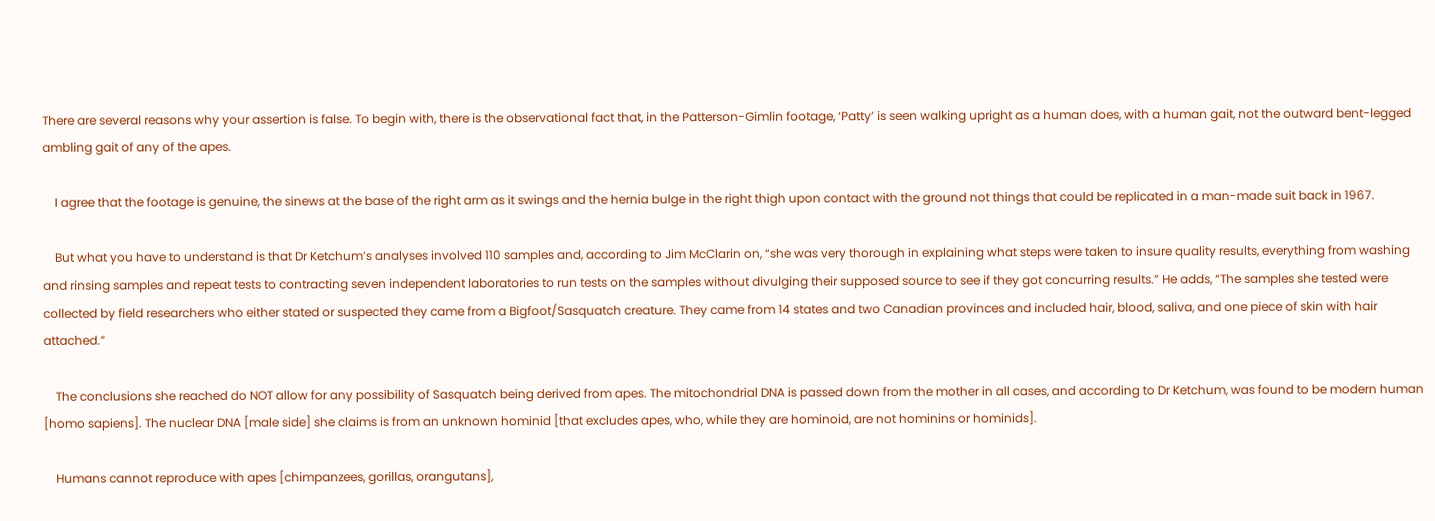There are several reasons why your assertion is false. To begin with, there is the observational fact that, in the Patterson-Gimlin footage, ‘Patty’ is seen walking upright as a human does, with a human gait, not the outward bent-legged ambling gait of any of the apes.

    I agree that the footage is genuine, the sinews at the base of the right arm as it swings and the hernia bulge in the right thigh upon contact with the ground not things that could be replicated in a man-made suit back in 1967.

    But what you have to understand is that Dr Ketchum’s analyses involved 110 samples and, according to Jim McClarin on, “she was very thorough in explaining what steps were taken to insure quality results, everything from washing and rinsing samples and repeat tests to contracting seven independent laboratories to run tests on the samples without divulging their supposed source to see if they got concurring results.” He adds, “The samples she tested were collected by field researchers who either stated or suspected they came from a Bigfoot/Sasquatch creature. They came from 14 states and two Canadian provinces and included hair, blood, saliva, and one piece of skin with hair attached.”

    The conclusions she reached do NOT allow for any possibility of Sasquatch being derived from apes. The mitochondrial DNA is passed down from the mother in all cases, and according to Dr Ketchum, was found to be modern human [homo sapiens]. The nuclear DNA [male side] she claims is from an unknown hominid [that excludes apes, who, while they are hominoid, are not hominins or hominids].

    Humans cannot reproduce with apes [chimpanzees, gorillas, orangutans],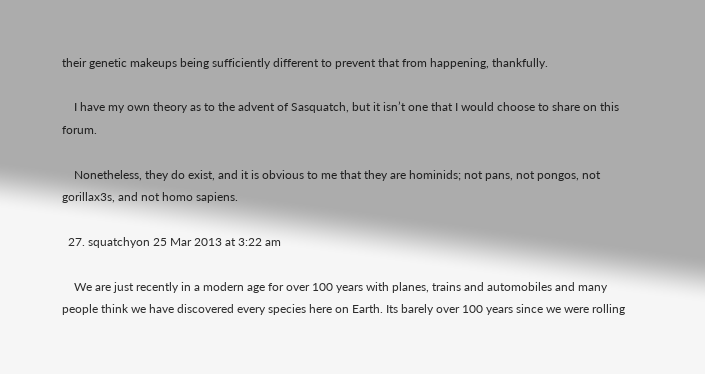their genetic makeups being sufficiently different to prevent that from happening, thankfully.

    I have my own theory as to the advent of Sasquatch, but it isn’t one that I would choose to share on this forum.

    Nonetheless, they do exist, and it is obvious to me that they are hominids; not pans, not pongos, not gorillax3s, and not homo sapiens.

  27. squatchyon 25 Mar 2013 at 3:22 am

    We are just recently in a modern age for over 100 years with planes, trains and automobiles and many people think we have discovered every species here on Earth. Its barely over 100 years since we were rolling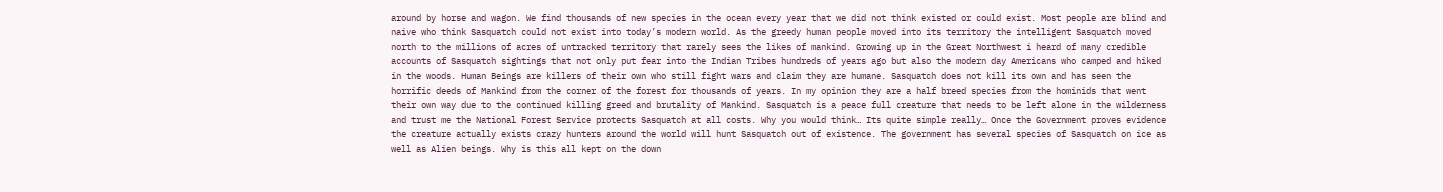around by horse and wagon. We find thousands of new species in the ocean every year that we did not think existed or could exist. Most people are blind and naive who think Sasquatch could not exist into today’s modern world. As the greedy human people moved into its territory the intelligent Sasquatch moved north to the millions of acres of untracked territory that rarely sees the likes of mankind. Growing up in the Great Northwest i heard of many credible accounts of Sasquatch sightings that not only put fear into the Indian Tribes hundreds of years ago but also the modern day Americans who camped and hiked in the woods. Human Beings are killers of their own who still fight wars and claim they are humane. Sasquatch does not kill its own and has seen the horrific deeds of Mankind from the corner of the forest for thousands of years. In my opinion they are a half breed species from the hominids that went their own way due to the continued killing greed and brutality of Mankind. Sasquatch is a peace full creature that needs to be left alone in the wilderness and trust me the National Forest Service protects Sasquatch at all costs. Why you would think… Its quite simple really… Once the Government proves evidence the creature actually exists crazy hunters around the world will hunt Sasquatch out of existence. The government has several species of Sasquatch on ice as well as Alien beings. Why is this all kept on the down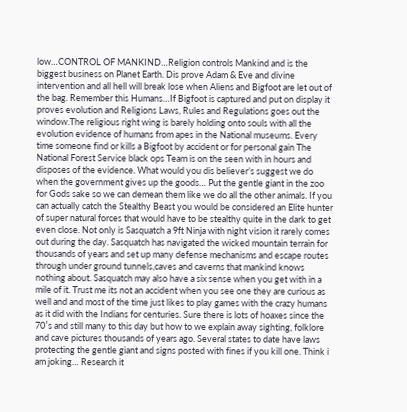low…CONTROL OF MANKIND…Religion controls Mankind and is the biggest business on Planet Earth. Dis prove Adam & Eve and divine intervention and all hell will break lose when Aliens and Bigfoot are let out of the bag. Remember this Humans…If Bigfoot is captured and put on display it proves evolution and Religions Laws, Rules and Regulations goes out the window.The religious right wing is barely holding onto souls with all the evolution evidence of humans from apes in the National museums. Every time someone find or kills a Bigfoot by accident or for personal gain The National Forest Service black ops Team is on the seen with in hours and disposes of the evidence. What would you dis believer’s suggest we do when the government gives up the goods… Put the gentle giant in the zoo for Gods sake so we can demean them like we do all the other animals. If you can actually catch the Stealthy Beast you would be considered an Elite hunter of super natural forces that would have to be stealthy quite in the dark to get even close. Not only is Sasquatch a 9ft Ninja with night vision it rarely comes out during the day. Sasquatch has navigated the wicked mountain terrain for thousands of years and set up many defense mechanisms and escape routes through under ground tunnels,caves and caverns that mankind knows nothing about. Sasquatch may also have a six sense when you get with in a mile of it. Trust me its not an accident when you see one they are curious as well and and most of the time just likes to play games with the crazy humans as it did with the Indians for centuries. Sure there is lots of hoaxes since the 70′s and still many to this day but how to we explain away sighting, folklore and cave pictures thousands of years ago. Several states to date have laws protecting the gentle giant and signs posted with fines if you kill one. Think i am joking… Research it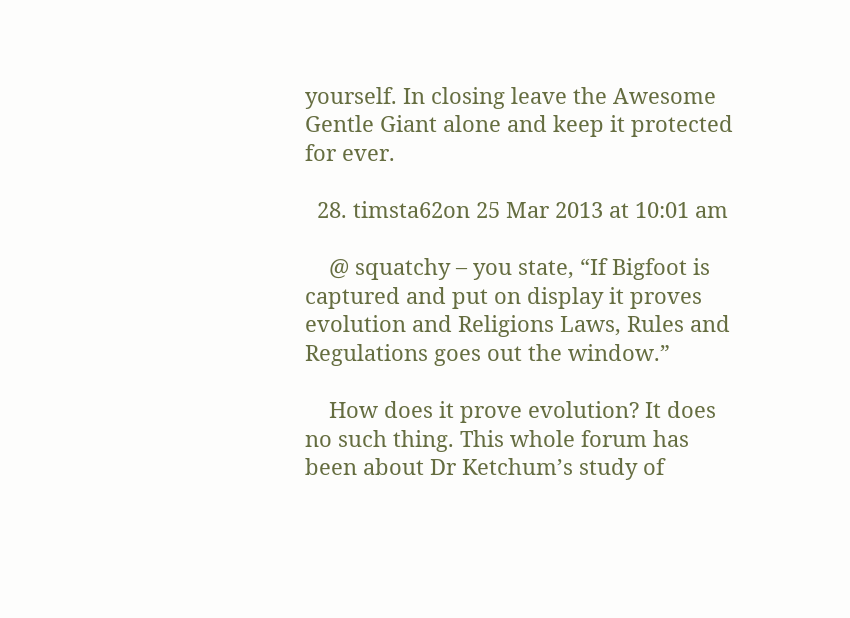yourself. In closing leave the Awesome Gentle Giant alone and keep it protected for ever.

  28. timsta62on 25 Mar 2013 at 10:01 am

    @ squatchy – you state, “If Bigfoot is captured and put on display it proves evolution and Religions Laws, Rules and Regulations goes out the window.”

    How does it prove evolution? It does no such thing. This whole forum has been about Dr Ketchum’s study of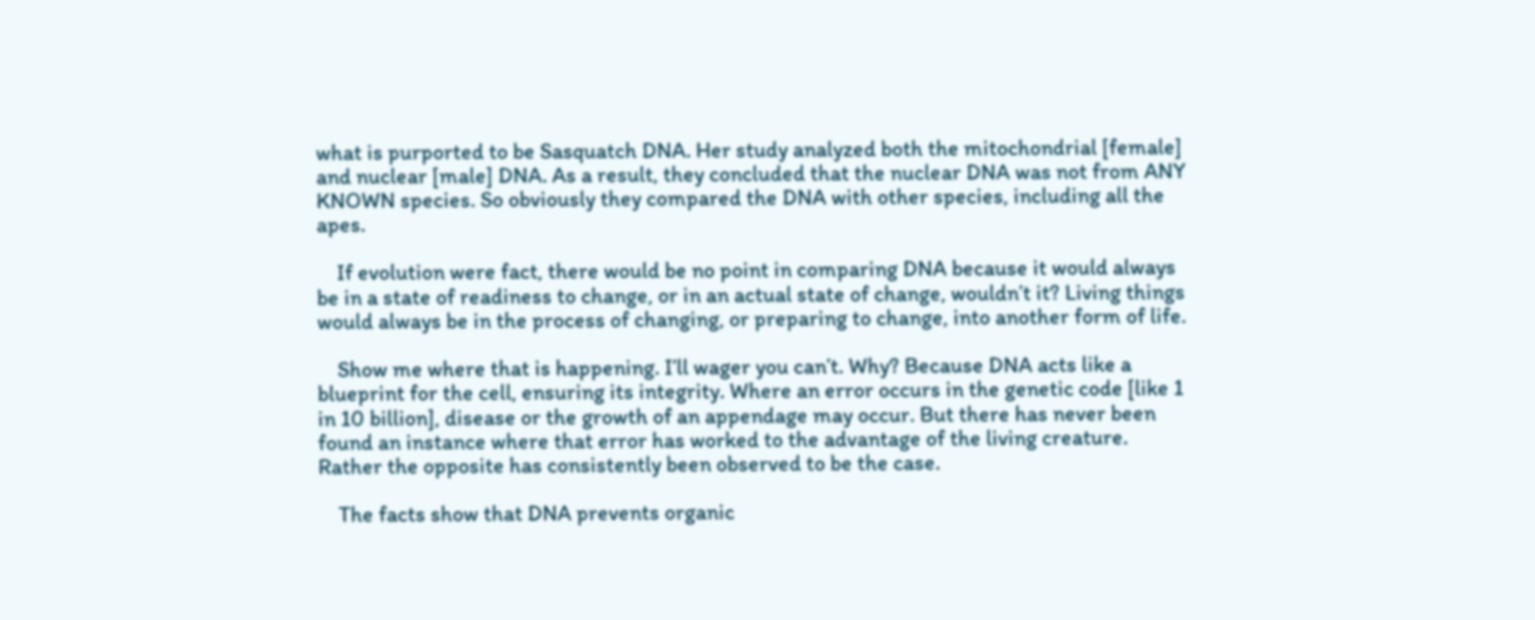what is purported to be Sasquatch DNA. Her study analyzed both the mitochondrial [female] and nuclear [male] DNA. As a result, they concluded that the nuclear DNA was not from ANY KNOWN species. So obviously they compared the DNA with other species, including all the apes.

    If evolution were fact, there would be no point in comparing DNA because it would always be in a state of readiness to change, or in an actual state of change, wouldn’t it? Living things would always be in the process of changing, or preparing to change, into another form of life.

    Show me where that is happening. I’ll wager you can’t. Why? Because DNA acts like a blueprint for the cell, ensuring its integrity. Where an error occurs in the genetic code [like 1 in 10 billion], disease or the growth of an appendage may occur. But there has never been found an instance where that error has worked to the advantage of the living creature. Rather the opposite has consistently been observed to be the case.

    The facts show that DNA prevents organic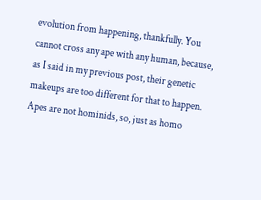evolution from happening, thankfully. You cannot cross any ape with any human, because, as I said in my previous post, their genetic makeups are too different for that to happen. Apes are not hominids, so, just as homo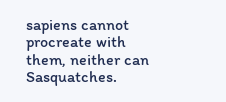sapiens cannot procreate with them, neither can Sasquatches.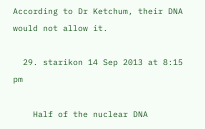According to Dr Ketchum, their DNA would not allow it.

  29. starikon 14 Sep 2013 at 8:15 pm

    Half of the nuclear DNA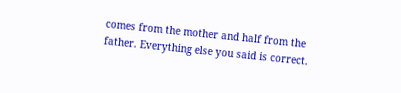comes from the mother and half from the father. Everything else you said is correct.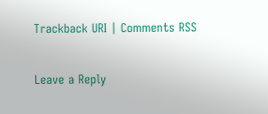Trackback URI | Comments RSS

Leave a Reply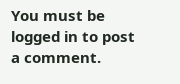You must be logged in to post a comment.